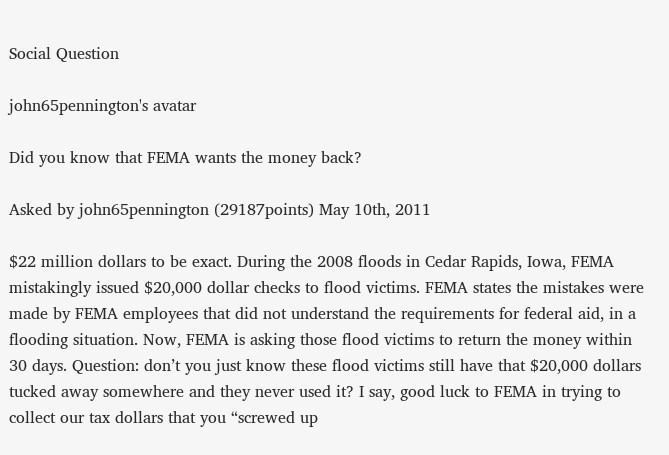Social Question

john65pennington's avatar

Did you know that FEMA wants the money back?

Asked by john65pennington (29187points) May 10th, 2011

$22 million dollars to be exact. During the 2008 floods in Cedar Rapids, Iowa, FEMA mistakingly issued $20,000 dollar checks to flood victims. FEMA states the mistakes were made by FEMA employees that did not understand the requirements for federal aid, in a flooding situation. Now, FEMA is asking those flood victims to return the money within 30 days. Question: don’t you just know these flood victims still have that $20,000 dollars tucked away somewhere and they never used it? I say, good luck to FEMA in trying to collect our tax dollars that you “screwed up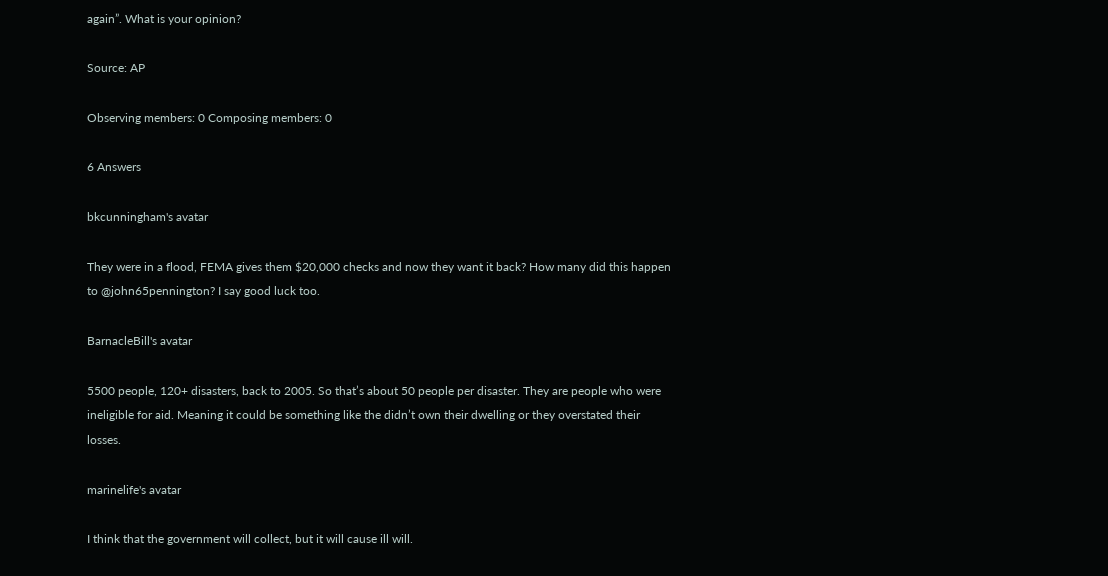again”. What is your opinion?

Source: AP

Observing members: 0 Composing members: 0

6 Answers

bkcunningham's avatar

They were in a flood, FEMA gives them $20,000 checks and now they want it back? How many did this happen to @john65pennington? I say good luck too.

BarnacleBill's avatar

5500 people, 120+ disasters, back to 2005. So that’s about 50 people per disaster. They are people who were ineligible for aid. Meaning it could be something like the didn’t own their dwelling or they overstated their losses.

marinelife's avatar

I think that the government will collect, but it will cause ill will.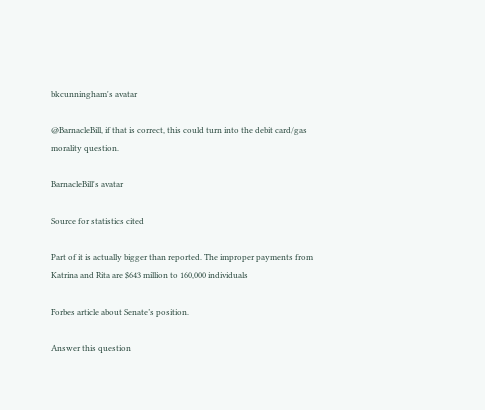bkcunningham's avatar

@BarnacleBill, if that is correct, this could turn into the debit card/gas morality question.

BarnacleBill's avatar

Source for statistics cited

Part of it is actually bigger than reported. The improper payments from Katrina and Rita are $643 million to 160,000 individuals

Forbes article about Senate’s position.

Answer this question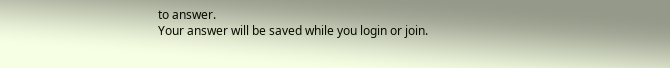to answer.
Your answer will be saved while you login or join.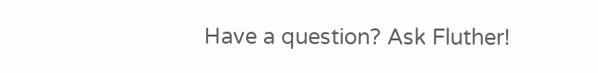Have a question? Ask Fluther!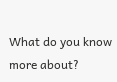What do you know more about?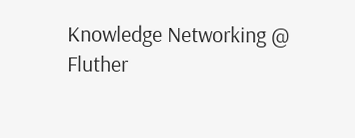Knowledge Networking @ Fluther